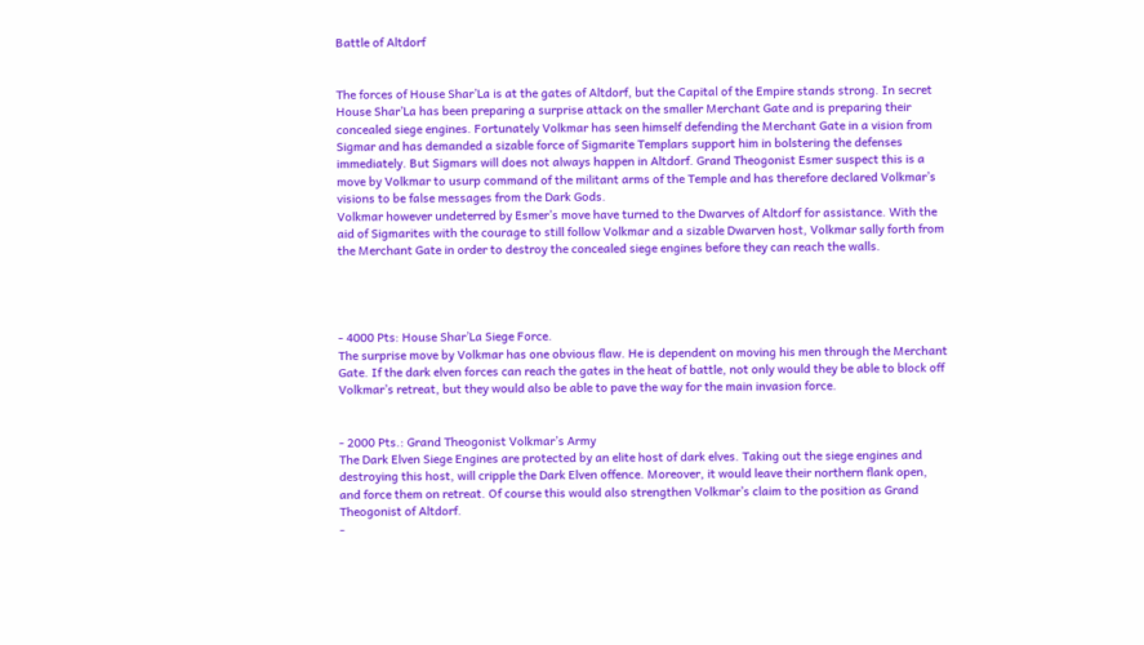Battle of Altdorf


The forces of House Shar’La is at the gates of Altdorf, but the Capital of the Empire stands strong. In secret House Shar’La has been preparing a surprise attack on the smaller Merchant Gate and is preparing their concealed siege engines. Fortunately Volkmar has seen himself defending the Merchant Gate in a vision from Sigmar and has demanded a sizable force of Sigmarite Templars support him in bolstering the defenses immediately. But Sigmars will does not always happen in Altdorf. Grand Theogonist Esmer suspect this is a move by Volkmar to usurp command of the militant arms of the Temple and has therefore declared Volkmar’s visions to be false messages from the Dark Gods.
Volkmar however undeterred by Esmer’s move have turned to the Dwarves of Altdorf for assistance. With the aid of Sigmarites with the courage to still follow Volkmar and a sizable Dwarven host, Volkmar sally forth from the Merchant Gate in order to destroy the concealed siege engines before they can reach the walls.




- 4000 Pts: House Shar’La Siege Force.
The surprise move by Volkmar has one obvious flaw. He is dependent on moving his men through the Merchant Gate. If the dark elven forces can reach the gates in the heat of battle, not only would they be able to block off Volkmar’s retreat, but they would also be able to pave the way for the main invasion force.


- 2000 Pts.: Grand Theogonist Volkmar’s Army
The Dark Elven Siege Engines are protected by an elite host of dark elves. Taking out the siege engines and destroying this host, will cripple the Dark Elven offence. Moreover, it would leave their northern flank open, and force them on retreat. Of course this would also strengthen Volkmar’s claim to the position as Grand Theogonist of Altdorf.
-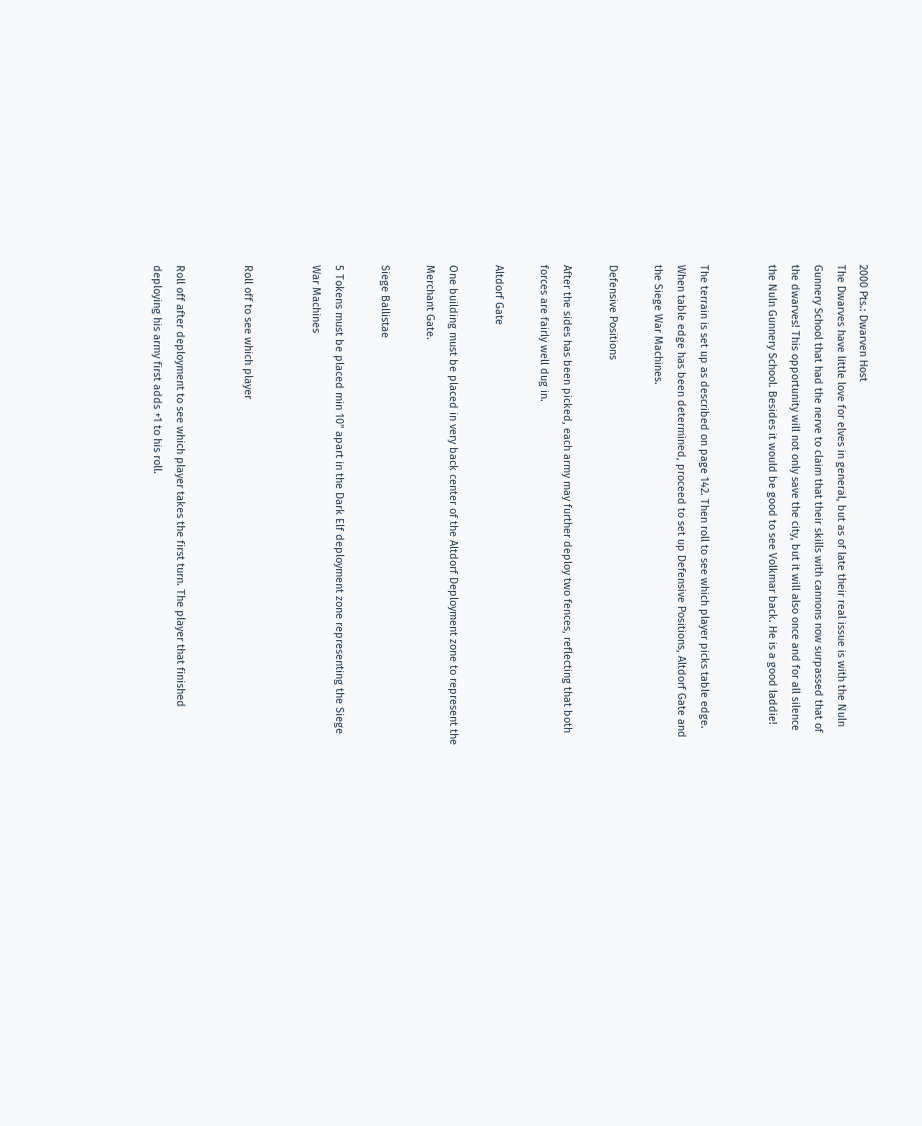2000 Pts.: Dwarven Host
The Dwarves have little love for elves in general, but as of late their real issue is with the Nuln Gunnery School that had the nerve to claim that their skills with cannons now surpassed that of the dwarves! This opportunity will not only save the city, but it will also once and for all silence the Nuln Gunnery School. Besides it would be good to see Volkmar back. He is a good laddie!


The terrain is set up as described on page 142. Then roll to see which player picks table edge. When table edge has been determined, proceed to set up Defensive Positions, Altdorf Gate and the Siege War Machines.

Defensive Positions

After the sides has been picked, each army may further deploy two fences, reflecting that both forces are fairly well dug in.

Altdorf Gate

One building must be placed in very back center of the Altdorf Deployment zone to represent the Merchant Gate.

Siege Ballistae

5 Tokens must be placed min 10" apart in the Dark Elf deployment zone representing the Siege War Machines


Roll off to see which player


Roll off after deployment to see which player takes the first turn. The player that finished deploying his army first adds +1 to his roll.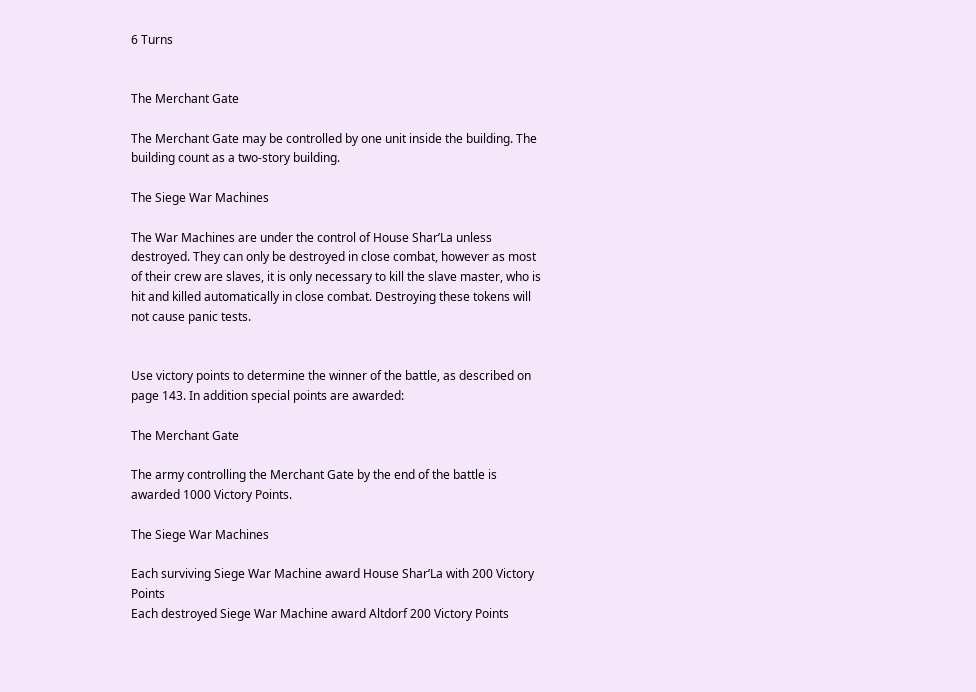6 Turns


The Merchant Gate

The Merchant Gate may be controlled by one unit inside the building. The building count as a two-story building.

The Siege War Machines

The War Machines are under the control of House Shar’La unless destroyed. They can only be destroyed in close combat, however as most of their crew are slaves, it is only necessary to kill the slave master, who is hit and killed automatically in close combat. Destroying these tokens will not cause panic tests.


Use victory points to determine the winner of the battle, as described on page 143. In addition special points are awarded:

The Merchant Gate

The army controlling the Merchant Gate by the end of the battle is awarded 1000 Victory Points.

The Siege War Machines

Each surviving Siege War Machine award House Shar’La with 200 Victory Points
Each destroyed Siege War Machine award Altdorf 200 Victory Points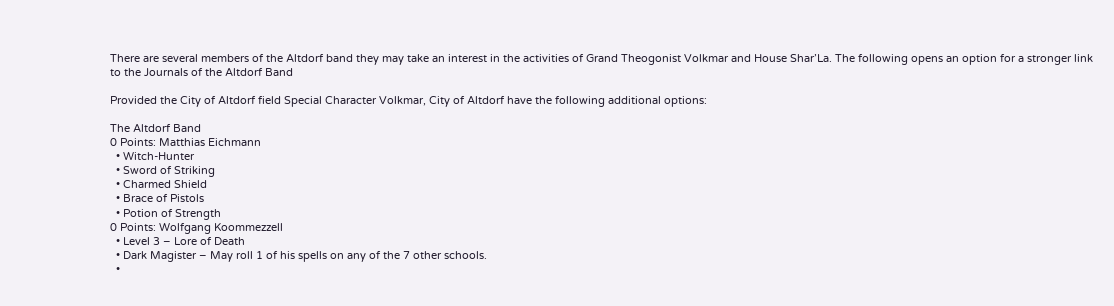There are several members of the Altdorf band they may take an interest in the activities of Grand Theogonist Volkmar and House Shar’La. The following opens an option for a stronger link to the Journals of the Altdorf Band

Provided the City of Altdorf field Special Character Volkmar, City of Altdorf have the following additional options:

The Altdorf Band
0 Points: Matthias Eichmann
  • Witch-Hunter
  • Sword of Striking
  • Charmed Shield
  • Brace of Pistols
  • Potion of Strength
0 Points: Wolfgang Koommezzell
  • Level 3 – Lore of Death
  • Dark Magister – May roll 1 of his spells on any of the 7 other schools.
  •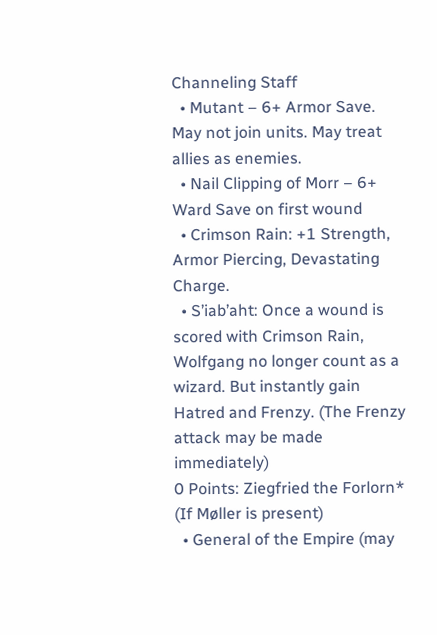Channeling Staff
  • Mutant – 6+ Armor Save. May not join units. May treat allies as enemies.
  • Nail Clipping of Morr – 6+ Ward Save on first wound
  • Crimson Rain: +1 Strength, Armor Piercing, Devastating Charge.
  • S’iab’aht: Once a wound is scored with Crimson Rain, Wolfgang no longer count as a wizard. But instantly gain Hatred and Frenzy. (The Frenzy attack may be made immediately)
0 Points: Ziegfried the Forlorn* (If Møller is present)
  • General of the Empire (may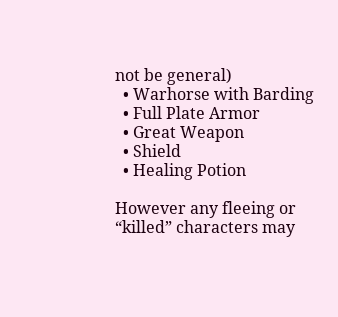not be general)
  • Warhorse with Barding
  • Full Plate Armor
  • Great Weapon
  • Shield
  • Healing Potion

However any fleeing or “killed” characters may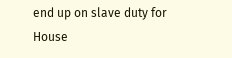end up on slave duty for House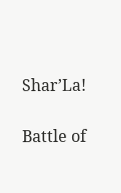Shar’La!

Battle of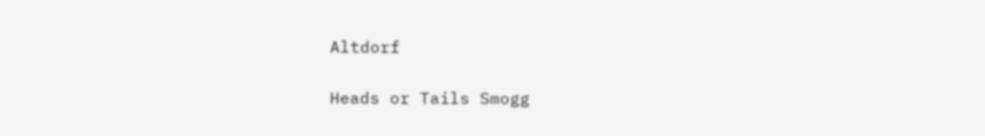Altdorf

Heads or Tails Smogg